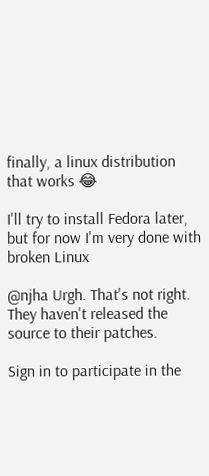finally, a linux distribution that works 😂

I'll try to install Fedora later, but for now I'm very done with broken Linux

@njha Urgh. That's not right. They haven't released the source to their patches.

Sign in to participate in the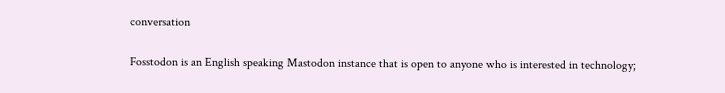conversation

Fosstodon is an English speaking Mastodon instance that is open to anyone who is interested in technology;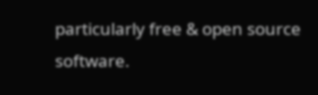particularly free & open source software.